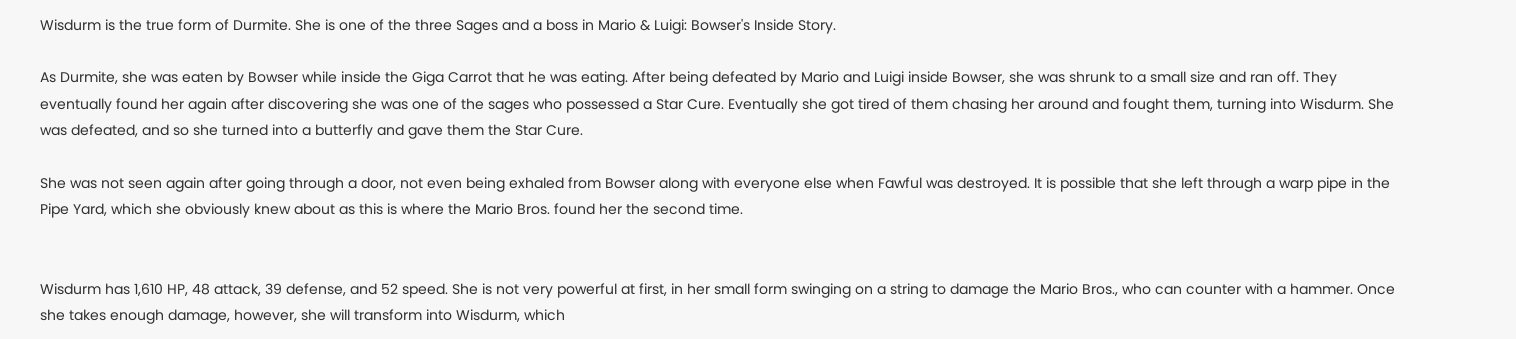Wisdurm is the true form of Durmite. She is one of the three Sages and a boss in Mario & Luigi: Bowser's Inside Story.

As Durmite, she was eaten by Bowser while inside the Giga Carrot that he was eating. After being defeated by Mario and Luigi inside Bowser, she was shrunk to a small size and ran off. They eventually found her again after discovering she was one of the sages who possessed a Star Cure. Eventually she got tired of them chasing her around and fought them, turning into Wisdurm. She was defeated, and so she turned into a butterfly and gave them the Star Cure.

She was not seen again after going through a door, not even being exhaled from Bowser along with everyone else when Fawful was destroyed. It is possible that she left through a warp pipe in the Pipe Yard, which she obviously knew about as this is where the Mario Bros. found her the second time.


Wisdurm has 1,610 HP, 48 attack, 39 defense, and 52 speed. She is not very powerful at first, in her small form swinging on a string to damage the Mario Bros., who can counter with a hammer. Once she takes enough damage, however, she will transform into Wisdurm, which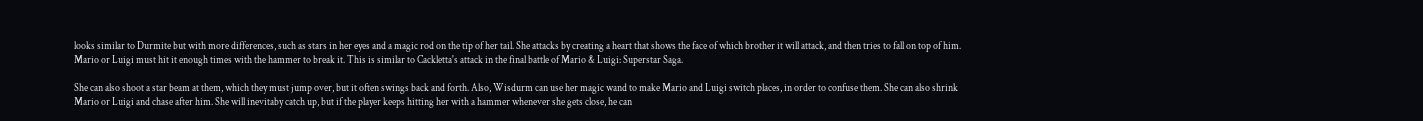looks similar to Durmite but with more differences, such as stars in her eyes and a magic rod on the tip of her tail. She attacks by creating a heart that shows the face of which brother it will attack, and then tries to fall on top of him. Mario or Luigi must hit it enough times with the hammer to break it. This is similar to Cackletta's attack in the final battle of Mario & Luigi: Superstar Saga.

She can also shoot a star beam at them, which they must jump over, but it often swings back and forth. Also, Wisdurm can use her magic wand to make Mario and Luigi switch places, in order to confuse them. She can also shrink Mario or Luigi and chase after him. She will inevitaby catch up, but if the player keeps hitting her with a hammer whenever she gets close, he can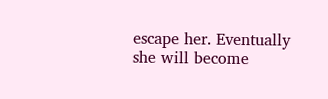escape her. Eventually she will become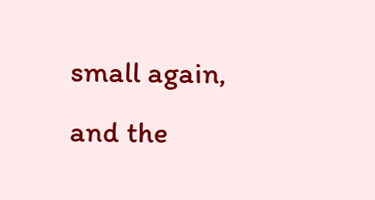small again, and the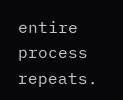entire process repeats.